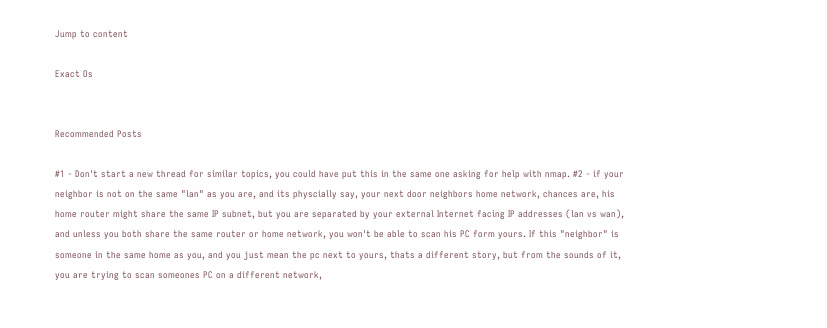Jump to content

Exact Os


Recommended Posts

#1 - Don't start a new thread for similar topics, you could have put this in the same one asking for help with nmap. #2 - if your neighbor is not on the same "lan" as you are, and its physcially say, your next door neighbors home network, chances are, his home router might share the same IP subnet, but you are separated by your external Internet facing IP addresses (lan vs wan), and unless you both share the same router or home network, you won't be able to scan his PC form yours. If this "neighbor" is someone in the same home as you, and you just mean the pc next to yours, thats a different story, but from the sounds of it, you are trying to scan someones PC on a different network,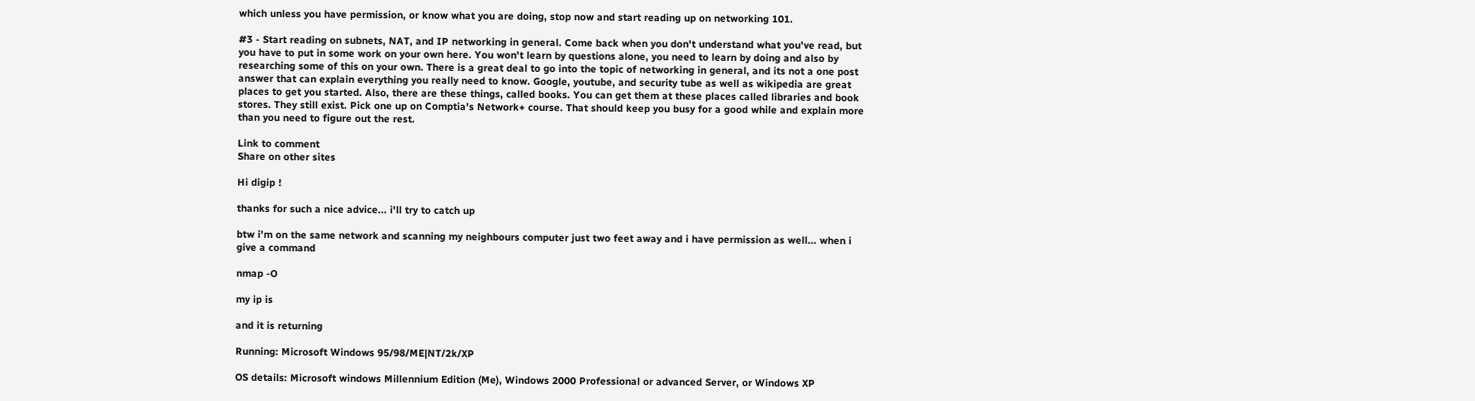which unless you have permission, or know what you are doing, stop now and start reading up on networking 101.

#3 - Start reading on subnets, NAT, and IP networking in general. Come back when you don't understand what you've read, but you have to put in some work on your own here. You won't learn by questions alone, you need to learn by doing and also by researching some of this on your own. There is a great deal to go into the topic of networking in general, and its not a one post answer that can explain everything you really need to know. Google, youtube, and security tube as well as wikipedia are great places to get you started. Also, there are these things, called books. You can get them at these places called libraries and book stores. They still exist. Pick one up on Comptia's Network+ course. That should keep you busy for a good while and explain more than you need to figure out the rest.

Link to comment
Share on other sites

Hi digip !

thanks for such a nice advice... i'll try to catch up

btw i'm on the same network and scanning my neighbours computer just two feet away and i have permission as well... when i give a command

nmap -O

my ip is

and it is returning

Running: Microsoft Windows 95/98/ME|NT/2k/XP

OS details: Microsoft windows Millennium Edition (Me), Windows 2000 Professional or advanced Server, or Windows XP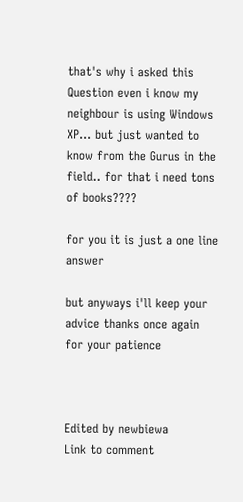that's why i asked this Question even i know my neighbour is using Windows XP... but just wanted to know from the Gurus in the field.. for that i need tons of books????

for you it is just a one line answer

but anyways i'll keep your advice thanks once again for your patience



Edited by newbiewa
Link to comment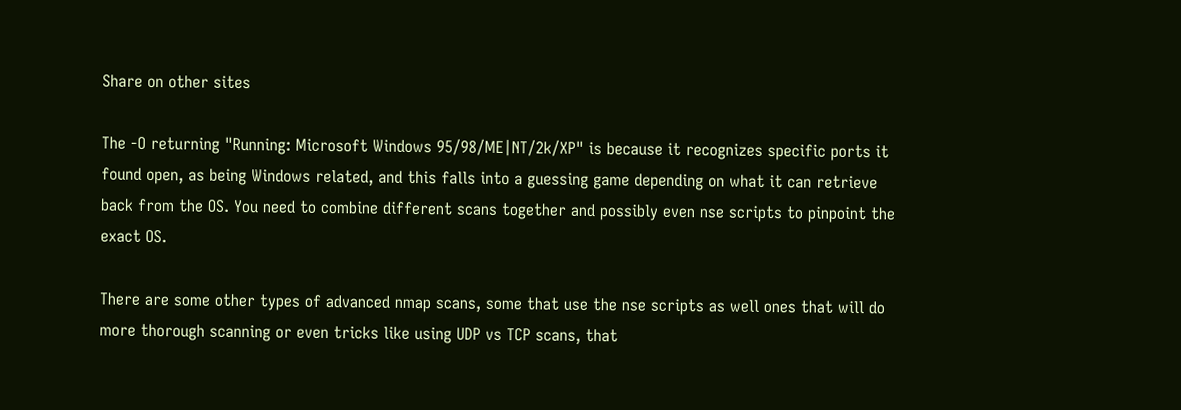Share on other sites

The -O returning "Running: Microsoft Windows 95/98/ME|NT/2k/XP" is because it recognizes specific ports it found open, as being Windows related, and this falls into a guessing game depending on what it can retrieve back from the OS. You need to combine different scans together and possibly even nse scripts to pinpoint the exact OS.

There are some other types of advanced nmap scans, some that use the nse scripts as well ones that will do more thorough scanning or even tricks like using UDP vs TCP scans, that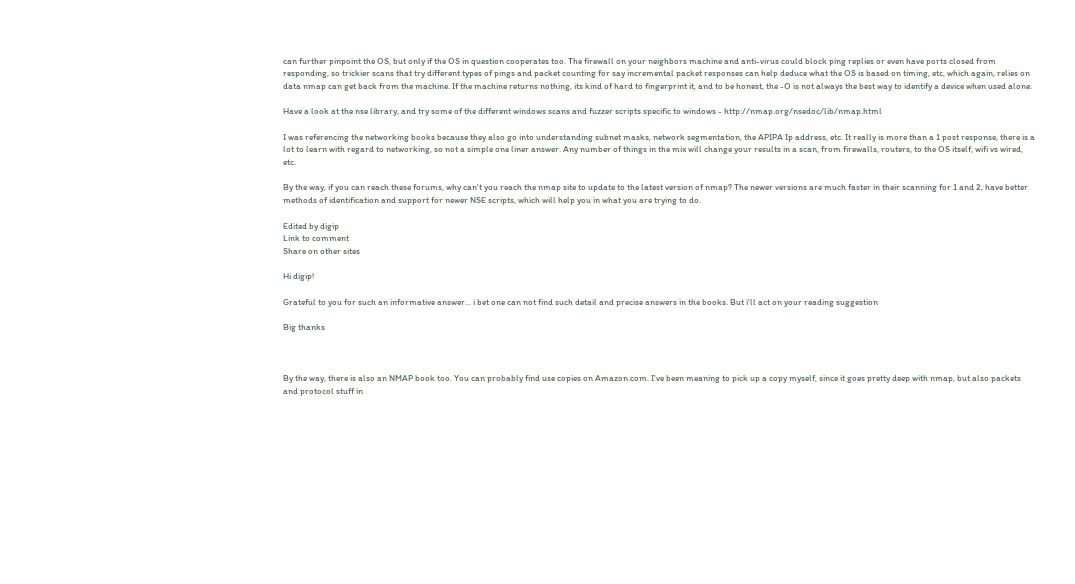can further pinpoint the OS, but only if the OS in question cooperates too. The firewall on your neighbors machine and anti-virus could block ping replies or even have ports closed from responding, so trickier scans that try different types of pings and packet counting for say incremental packet responses can help deduce what the OS is based on timing, etc, which again, relies on data nmap can get back from the machine. If the machine returns nothing, its kind of hard to fingerprint it, and to be honest, the -O is not always the best way to identify a device when used alone.

Have a look at the nse library, and try some of the different windows scans and fuzzer scripts specific to windows - http://nmap.org/nsedoc/lib/nmap.html

I was referencing the networking books because they also go into understanding subnet masks, network segmentation, the APIPA Ip address, etc. It really is more than a 1 post response, there is a lot to learn with regard to networking, so not a simple one liner answer. Any number of things in the mix will change your results in a scan, from firewalls, routers, to the OS itself, wifi vs wired, etc.

By the way, if you can reach these forums, why can't you reach the nmap site to update to the latest version of nmap? The newer versions are much faster in their scanning for 1 and 2, have better methods of identification and support for newer NSE scripts, which will help you in what you are trying to do.

Edited by digip
Link to comment
Share on other sites

Hi digip!

Grateful to you for such an informative answer... i bet one can not find such detail and precise answers in the books. But i'll act on your reading suggestion

Big thanks



By the way, there is also an NMAP book too. You can probably find use copies on Amazon.com. I've been meaning to pick up a copy myself, since it goes pretty deep with nmap, but also packets and protocol stuff in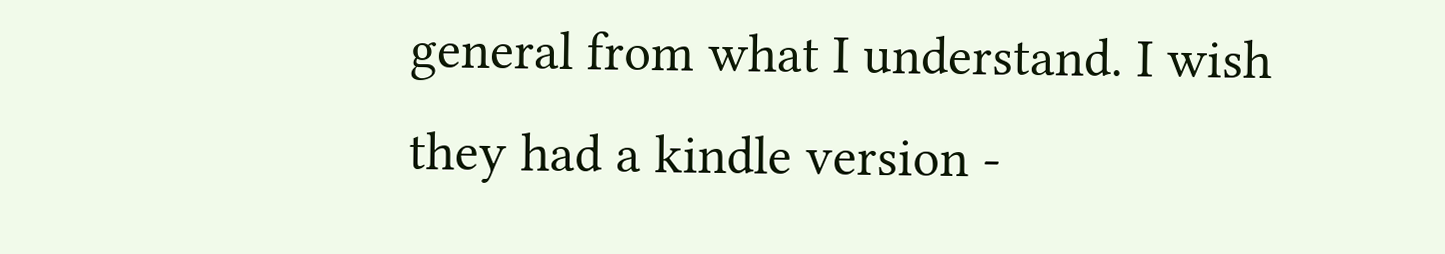general from what I understand. I wish they had a kindle version -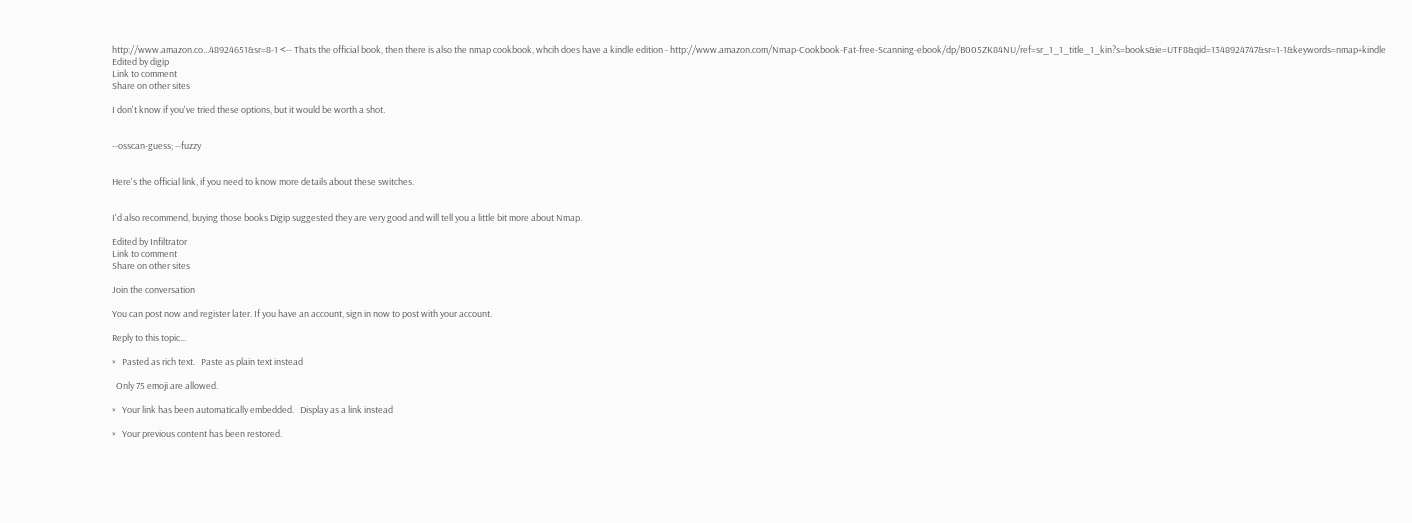http://www.amazon.co...48924651&sr=8-1 <-- Thats the official book, then there is also the nmap cookbook, whcih does have a kindle edition - http://www.amazon.com/Nmap-Cookbook-Fat-free-Scanning-ebook/dp/B005ZK84NU/ref=sr_1_1_title_1_kin?s=books&ie=UTF8&qid=1348924747&sr=1-1&keywords=nmap+kindle Edited by digip
Link to comment
Share on other sites

I don't know if you've tried these options, but it would be worth a shot.


--osscan-guess; --fuzzy


Here's the official link, if you need to know more details about these switches.


I'd also recommend, buying those books Digip suggested they are very good and will tell you a little bit more about Nmap.

Edited by Infiltrator
Link to comment
Share on other sites

Join the conversation

You can post now and register later. If you have an account, sign in now to post with your account.

Reply to this topic...

×   Pasted as rich text.   Paste as plain text instead

  Only 75 emoji are allowed.

×   Your link has been automatically embedded.   Display as a link instead

×   Your previous content has been restored.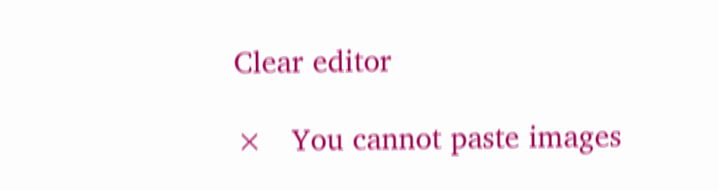Clear editor

×   You cannot paste images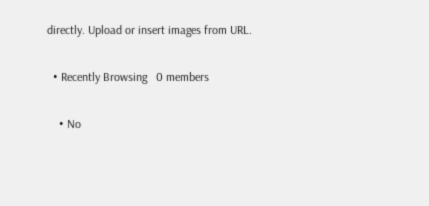directly. Upload or insert images from URL.

  • Recently Browsing   0 members

    • No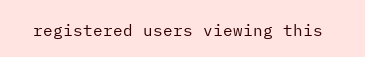registered users viewing this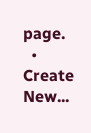page.
  • Create New...